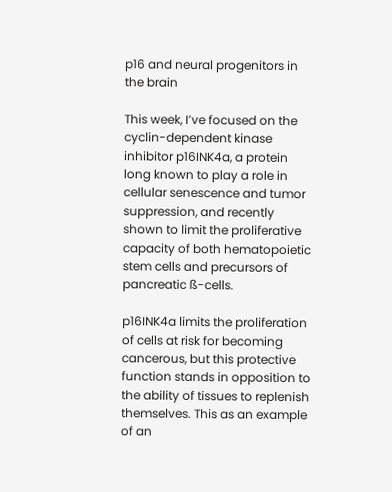p16 and neural progenitors in the brain

This week, I’ve focused on the cyclin-dependent kinase inhibitor p16INK4a, a protein long known to play a role in cellular senescence and tumor suppression, and recently shown to limit the proliferative capacity of both hematopoietic stem cells and precursors of pancreatic ß-cells.

p16INK4a limits the proliferation of cells at risk for becoming cancerous, but this protective function stands in opposition to the ability of tissues to replenish themselves. This as an example of an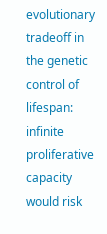evolutionary tradeoff in the genetic control of lifespan: infinite proliferative capacity would risk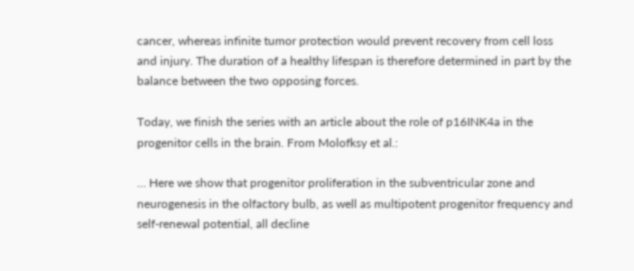cancer, whereas infinite tumor protection would prevent recovery from cell loss and injury. The duration of a healthy lifespan is therefore determined in part by the balance between the two opposing forces.

Today, we finish the series with an article about the role of p16INK4a in the progenitor cells in the brain. From Molofksy et al.:

… Here we show that progenitor proliferation in the subventricular zone and neurogenesis in the olfactory bulb, as well as multipotent progenitor frequency and self-renewal potential, all decline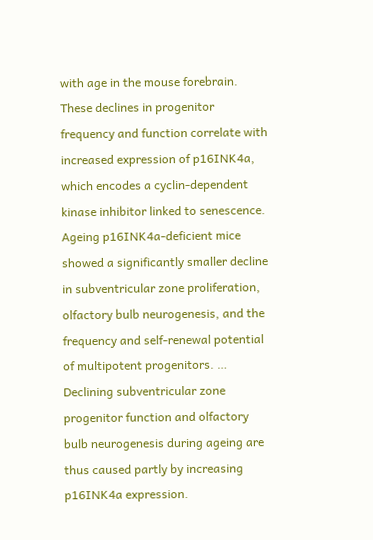with age in the mouse forebrain. These declines in progenitor frequency and function correlate with increased expression of p16INK4a, which encodes a cyclin-dependent kinase inhibitor linked to senescence. Ageing p16INK4a-deficient mice showed a significantly smaller decline in subventricular zone proliferation, olfactory bulb neurogenesis, and the frequency and self-renewal potential of multipotent progenitors. … Declining subventricular zone progenitor function and olfactory bulb neurogenesis during ageing are thus caused partly by increasing p16INK4a expression.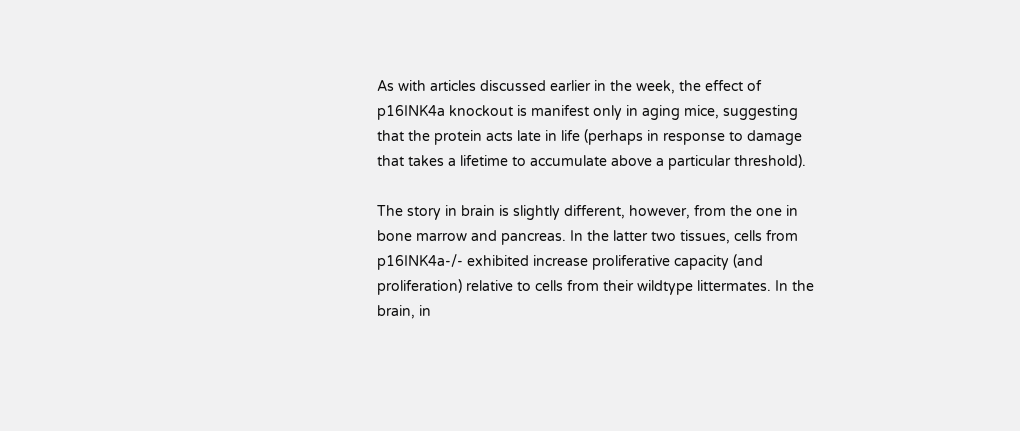As with articles discussed earlier in the week, the effect of p16INK4a knockout is manifest only in aging mice, suggesting that the protein acts late in life (perhaps in response to damage that takes a lifetime to accumulate above a particular threshold).

The story in brain is slightly different, however, from the one in bone marrow and pancreas. In the latter two tissues, cells from p16INK4a-/- exhibited increase proliferative capacity (and proliferation) relative to cells from their wildtype littermates. In the brain, in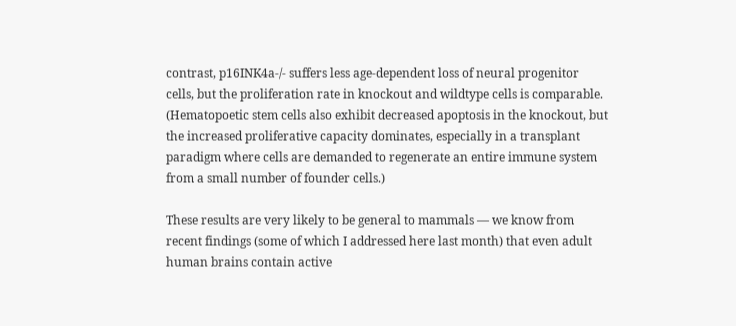contrast, p16INK4a-/- suffers less age-dependent loss of neural progenitor cells, but the proliferation rate in knockout and wildtype cells is comparable. (Hematopoetic stem cells also exhibit decreased apoptosis in the knockout, but the increased proliferative capacity dominates, especially in a transplant paradigm where cells are demanded to regenerate an entire immune system from a small number of founder cells.)

These results are very likely to be general to mammals — we know from recent findings (some of which I addressed here last month) that even adult human brains contain active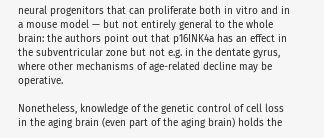neural progenitors that can proliferate both in vitro and in a mouse model — but not entirely general to the whole brain: the authors point out that p16INK4a has an effect in the subventricular zone but not e.g. in the dentate gyrus, where other mechanisms of age-related decline may be operative.

Nonetheless, knowledge of the genetic control of cell loss in the aging brain (even part of the aging brain) holds the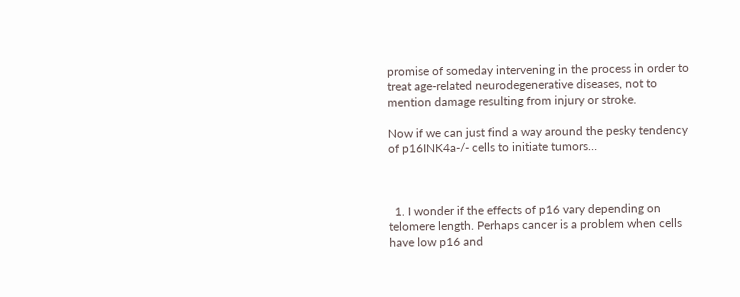promise of someday intervening in the process in order to treat age-related neurodegenerative diseases, not to mention damage resulting from injury or stroke.

Now if we can just find a way around the pesky tendency of p16INK4a-/- cells to initiate tumors…



  1. I wonder if the effects of p16 vary depending on telomere length. Perhaps cancer is a problem when cells have low p16 and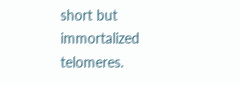short but immortalized telomeres.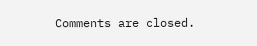Comments are closed.